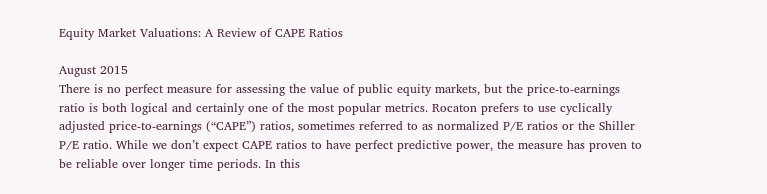Equity Market Valuations: A Review of CAPE Ratios

August 2015
There is no perfect measure for assessing the value of public equity markets, but the price-to-earnings ratio is both logical and certainly one of the most popular metrics. Rocaton prefers to use cyclically adjusted price-to-earnings (“CAPE”) ratios, sometimes referred to as normalized P/E ratios or the Shiller P/E ratio. While we don’t expect CAPE ratios to have perfect predictive power, the measure has proven to be reliable over longer time periods. In this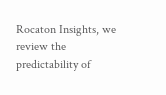Rocaton Insights, we review the predictability of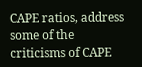CAPE ratios, address some of the criticisms of CAPE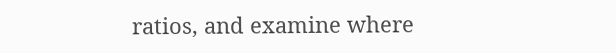ratios, and examine where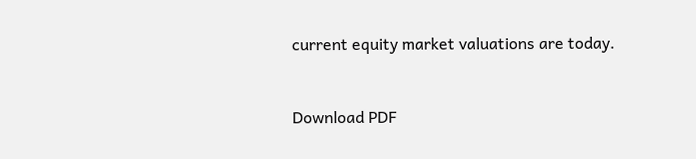current equity market valuations are today.


Download PDF